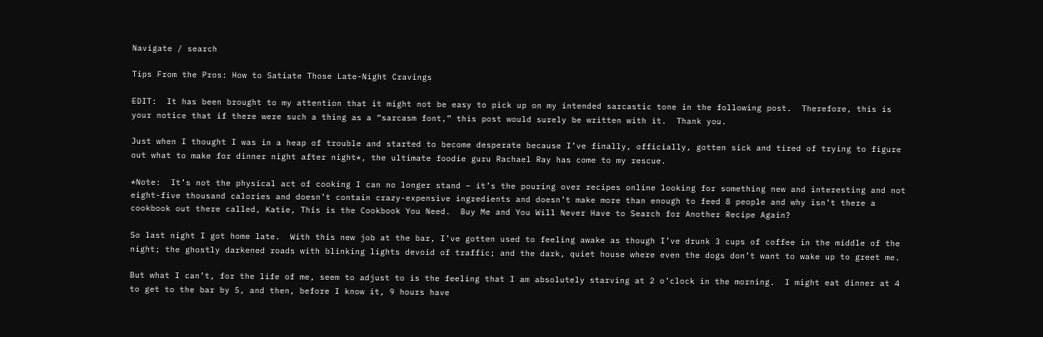Navigate / search

Tips From the Pros: How to Satiate Those Late-Night Cravings

EDIT:  It has been brought to my attention that it might not be easy to pick up on my intended sarcastic tone in the following post.  Therefore, this is your notice that if there were such a thing as a “sarcasm font,” this post would surely be written with it.  Thank you.

Just when I thought I was in a heap of trouble and started to become desperate because I’ve finally, officially, gotten sick and tired of trying to figure out what to make for dinner night after night*, the ultimate foodie guru Rachael Ray has come to my rescue.

*Note:  It’s not the physical act of cooking I can no longer stand – it’s the pouring over recipes online looking for something new and interesting and not eight-five thousand calories and doesn’t contain crazy-expensive ingredients and doesn’t make more than enough to feed 8 people and why isn’t there a cookbook out there called, Katie, This is the Cookbook You Need.  Buy Me and You Will Never Have to Search for Another Recipe Again?

So last night I got home late.  With this new job at the bar, I’ve gotten used to feeling awake as though I’ve drunk 3 cups of coffee in the middle of the night; the ghostly darkened roads with blinking lights devoid of traffic; and the dark, quiet house where even the dogs don’t want to wake up to greet me.

But what I can’t, for the life of me, seem to adjust to is the feeling that I am absolutely starving at 2 o’clock in the morning.  I might eat dinner at 4 to get to the bar by 5, and then, before I know it, 9 hours have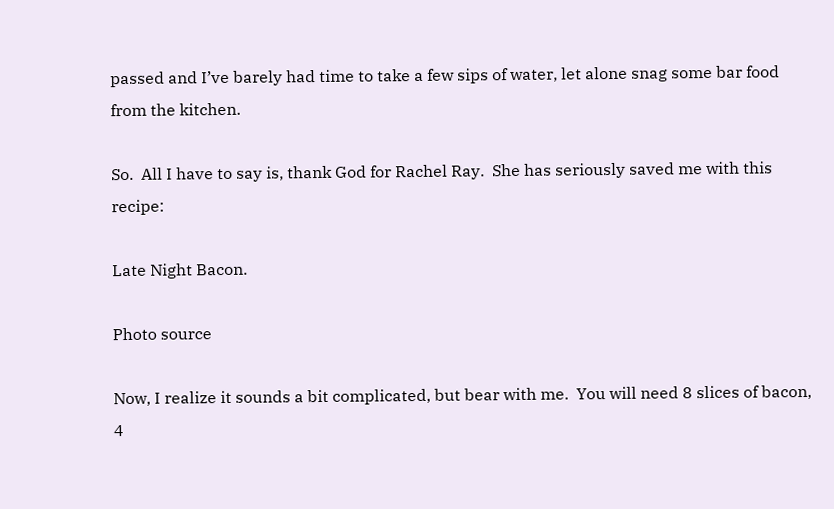passed and I’ve barely had time to take a few sips of water, let alone snag some bar food from the kitchen.

So.  All I have to say is, thank God for Rachel Ray.  She has seriously saved me with this recipe:

Late Night Bacon.

Photo source

Now, I realize it sounds a bit complicated, but bear with me.  You will need 8 slices of bacon, 4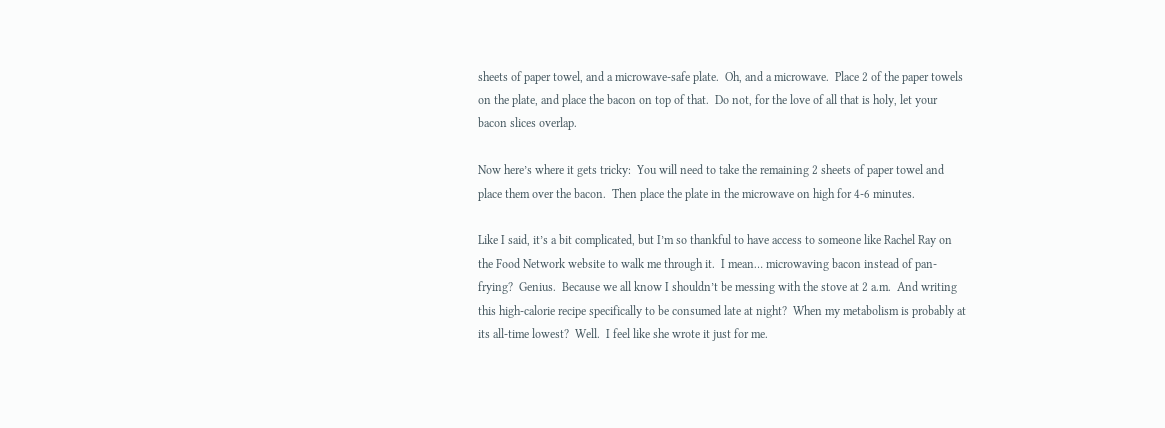sheets of paper towel, and a microwave-safe plate.  Oh, and a microwave.  Place 2 of the paper towels on the plate, and place the bacon on top of that.  Do not, for the love of all that is holy, let your bacon slices overlap.

Now here’s where it gets tricky:  You will need to take the remaining 2 sheets of paper towel and place them over the bacon.  Then place the plate in the microwave on high for 4-6 minutes.

Like I said, it’s a bit complicated, but I’m so thankful to have access to someone like Rachel Ray on the Food Network website to walk me through it.  I mean… microwaving bacon instead of pan-frying?  Genius.  Because we all know I shouldn’t be messing with the stove at 2 a.m.  And writing this high-calorie recipe specifically to be consumed late at night?  When my metabolism is probably at its all-time lowest?  Well.  I feel like she wrote it just for me.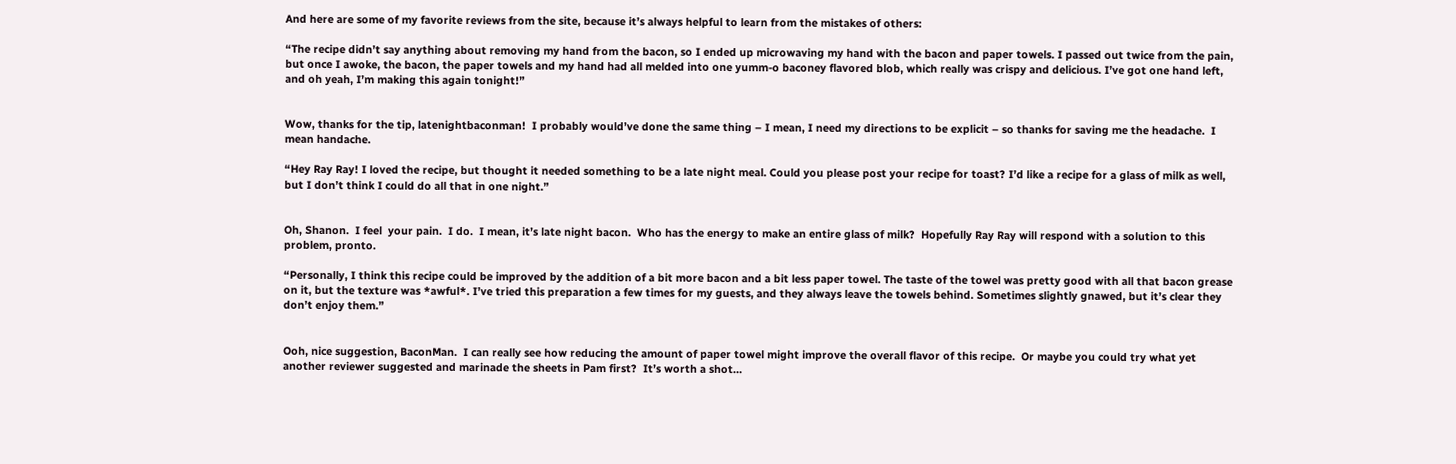And here are some of my favorite reviews from the site, because it’s always helpful to learn from the mistakes of others:

“The recipe didn’t say anything about removing my hand from the bacon, so I ended up microwaving my hand with the bacon and paper towels. I passed out twice from the pain, but once I awoke, the bacon, the paper towels and my hand had all melded into one yumm-o baconey flavored blob, which really was crispy and delicious. I’ve got one hand left, and oh yeah, I’m making this again tonight!”


Wow, thanks for the tip, latenightbaconman!  I probably would’ve done the same thing – I mean, I need my directions to be explicit – so thanks for saving me the headache.  I mean handache.

“Hey Ray Ray! I loved the recipe, but thought it needed something to be a late night meal. Could you please post your recipe for toast? I’d like a recipe for a glass of milk as well, but I don’t think I could do all that in one night.”


Oh, Shanon.  I feel  your pain.  I do.  I mean, it’s late night bacon.  Who has the energy to make an entire glass of milk?  Hopefully Ray Ray will respond with a solution to this problem, pronto.

“Personally, I think this recipe could be improved by the addition of a bit more bacon and a bit less paper towel. The taste of the towel was pretty good with all that bacon grease on it, but the texture was *awful*. I’ve tried this preparation a few times for my guests, and they always leave the towels behind. Sometimes slightly gnawed, but it’s clear they don’t enjoy them.”


Ooh, nice suggestion, BaconMan.  I can really see how reducing the amount of paper towel might improve the overall flavor of this recipe.  Or maybe you could try what yet another reviewer suggested and marinade the sheets in Pam first?  It’s worth a shot…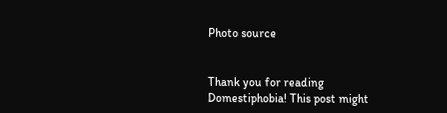Photo source


Thank you for reading Domestiphobia! This post might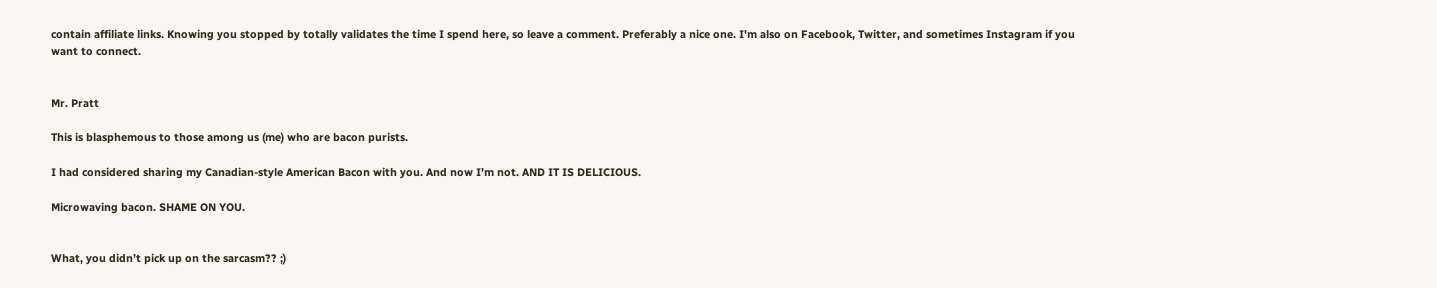contain affiliate links. Knowing you stopped by totally validates the time I spend here, so leave a comment. Preferably a nice one. I'm also on Facebook, Twitter, and sometimes Instagram if you want to connect.


Mr. Pratt

This is blasphemous to those among us (me) who are bacon purists.

I had considered sharing my Canadian-style American Bacon with you. And now I’m not. AND IT IS DELICIOUS.

Microwaving bacon. SHAME ON YOU.


What, you didn’t pick up on the sarcasm?? ;)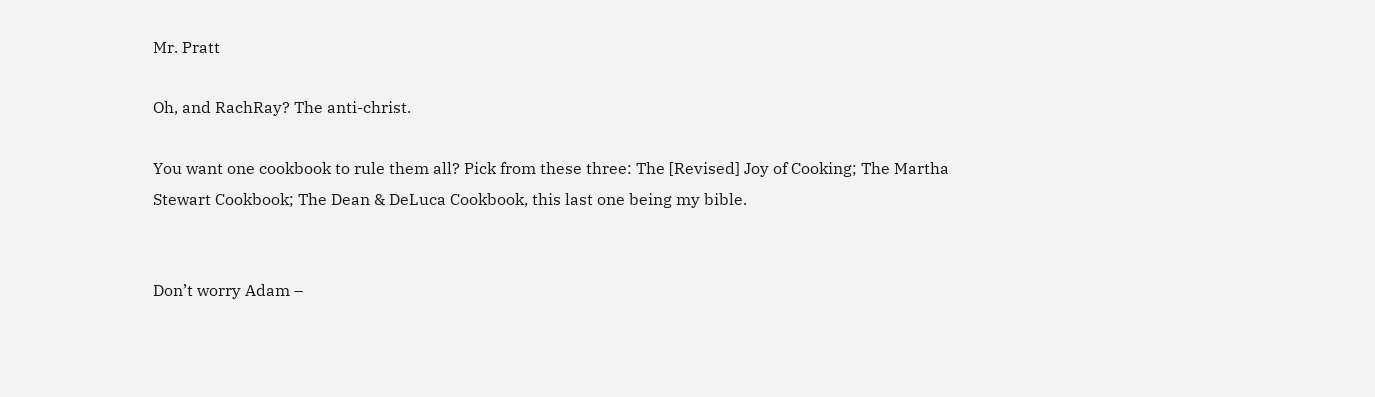Mr. Pratt

Oh, and RachRay? The anti-christ.

You want one cookbook to rule them all? Pick from these three: The [Revised] Joy of Cooking; The Martha Stewart Cookbook; The Dean & DeLuca Cookbook, this last one being my bible.


Don’t worry Adam –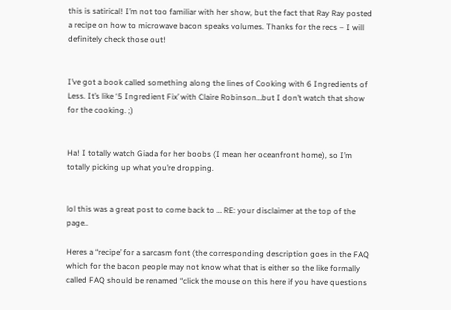this is satirical! I’m not too familiar with her show, but the fact that Ray Ray posted a recipe on how to microwave bacon speaks volumes. Thanks for the recs – I will definitely check those out!


I’ve got a book called something along the lines of Cooking with 6 Ingredients of Less. It’s like ‘5 Ingredient Fix’ with Claire Robinson…but I don’t watch that show for the cooking. ;)


Ha! I totally watch Giada for her boobs (I mean her oceanfront home), so I’m totally picking up what you’re dropping.


lol this was a great post to come back to … RE: your disclaimer at the top of the page..

Heres a “recipe’ for a sarcasm font (the corresponding description goes in the FAQ which for the bacon people may not know what that is either so the like formally called FAQ should be renamed “click the mouse on this here if you have questions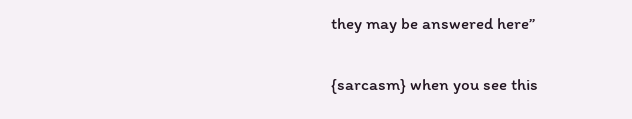they may be answered here”

{sarcasm} when you see this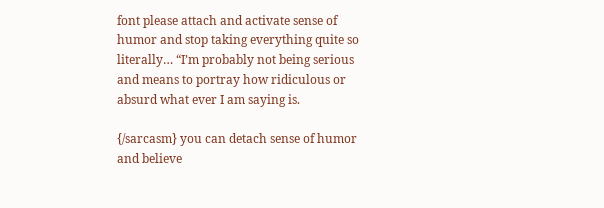font please attach and activate sense of humor and stop taking everything quite so literally… “I’m probably not being serious and means to portray how ridiculous or absurd what ever I am saying is.

{/sarcasm} you can detach sense of humor and believe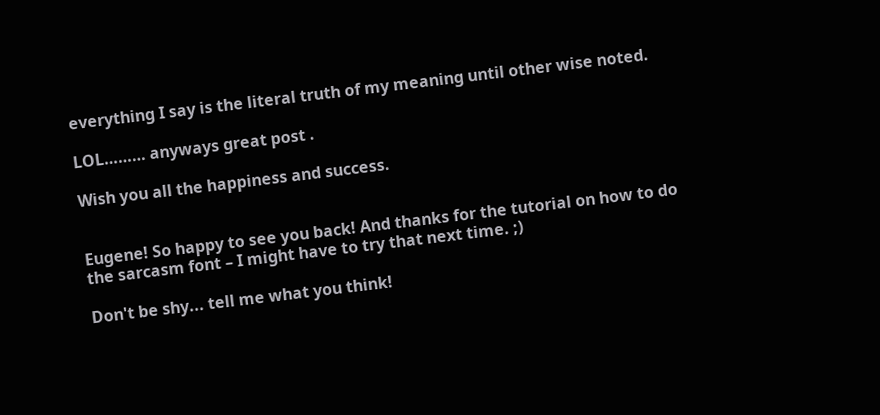everything I say is the literal truth of my meaning until other wise noted.

LOL……… anyways great post .

Wish you all the happiness and success.


Eugene! So happy to see you back! And thanks for the tutorial on how to do the sarcasm font – I might have to try that next time. ;)

Don't be shy... tell me what you think!